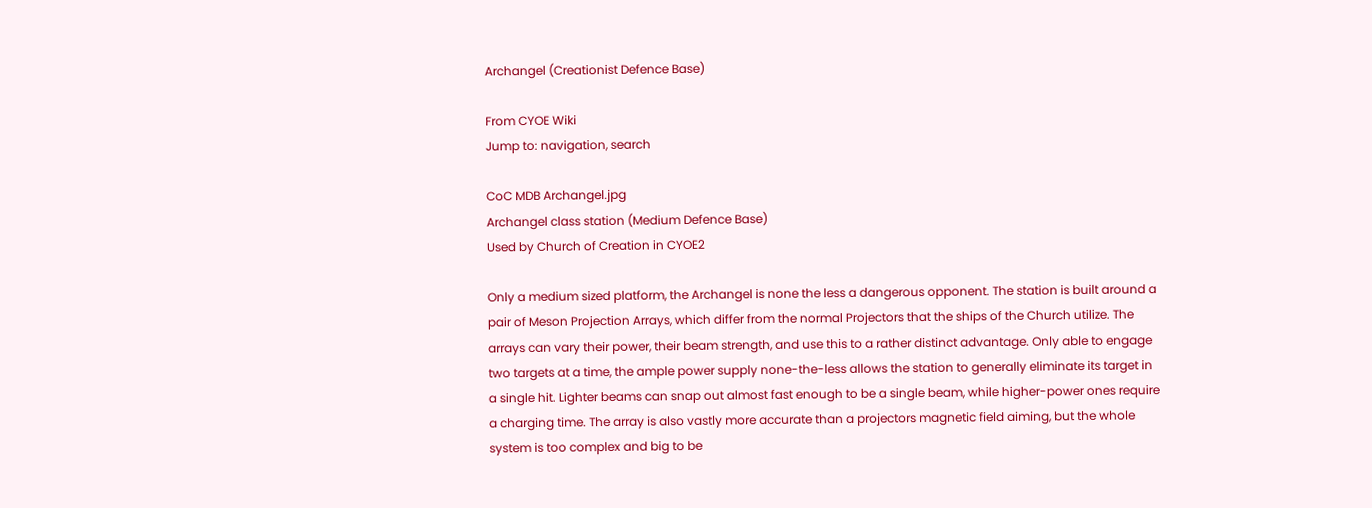Archangel (Creationist Defence Base)

From CYOE Wiki
Jump to: navigation, search

CoC MDB Archangel.jpg
Archangel class station (Medium Defence Base)
Used by Church of Creation in CYOE2

Only a medium sized platform, the Archangel is none the less a dangerous opponent. The station is built around a pair of Meson Projection Arrays, which differ from the normal Projectors that the ships of the Church utilize. The arrays can vary their power, their beam strength, and use this to a rather distinct advantage. Only able to engage two targets at a time, the ample power supply none-the-less allows the station to generally eliminate its target in a single hit. Lighter beams can snap out almost fast enough to be a single beam, while higher-power ones require a charging time. The array is also vastly more accurate than a projectors magnetic field aiming, but the whole system is too complex and big to be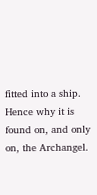fitted into a ship. Hence why it is found on, and only on, the Archangel.